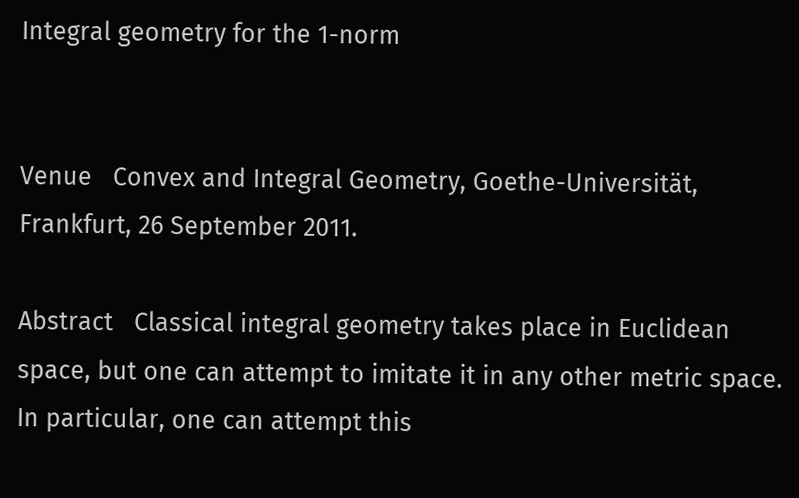Integral geometry for the 1-norm


Venue   Convex and Integral Geometry, Goethe-Universität, Frankfurt, 26 September 2011.

Abstract   Classical integral geometry takes place in Euclidean space, but one can attempt to imitate it in any other metric space. In particular, one can attempt this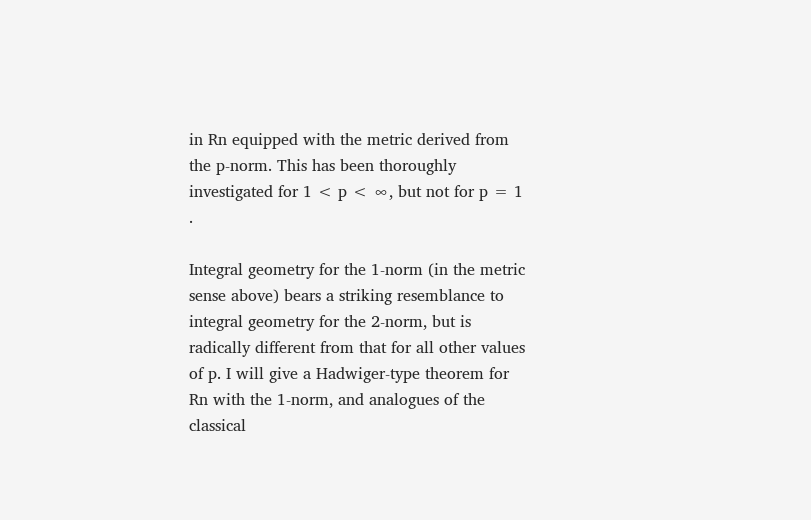in Rn equipped with the metric derived from the p-norm. This has been thoroughly investigated for 1 < p < ∞, but not for p = 1 .

Integral geometry for the 1-norm (in the metric sense above) bears a striking resemblance to integral geometry for the 2-norm, but is radically different from that for all other values of p. I will give a Hadwiger-type theorem for Rn with the 1-norm, and analogues of the classical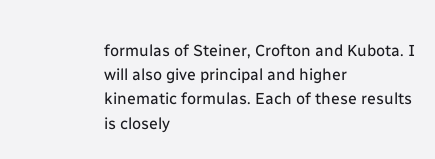formulas of Steiner, Crofton and Kubota. I will also give principal and higher kinematic formulas. Each of these results is closely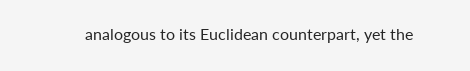analogous to its Euclidean counterpart, yet the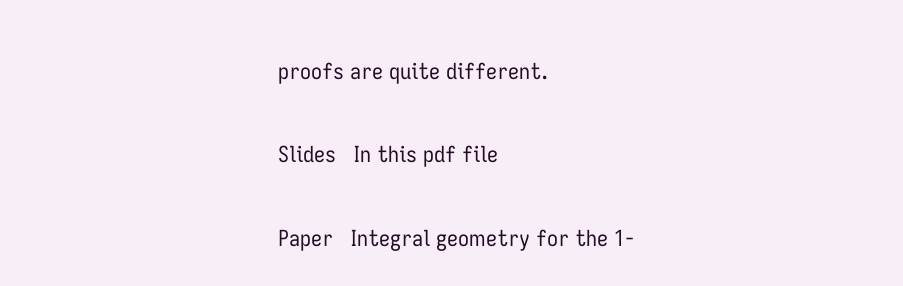proofs are quite different.

Slides   In this pdf file

Paper   Integral geometry for the 1-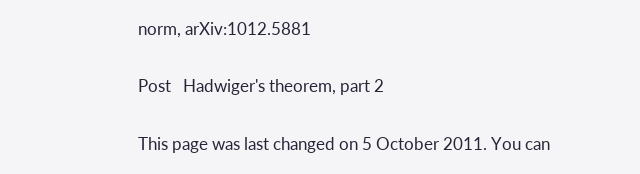norm, arXiv:1012.5881

Post   Hadwiger's theorem, part 2

This page was last changed on 5 October 2011. You can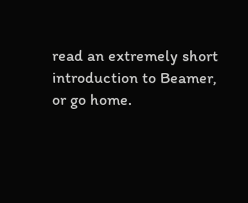read an extremely short introduction to Beamer, or go home.